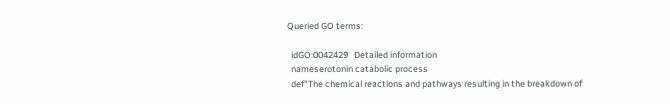Queried GO terms:

  idGO:0042429   Detailed information
  nameserotonin catabolic process
  def"The chemical reactions and pathways resulting in the breakdown of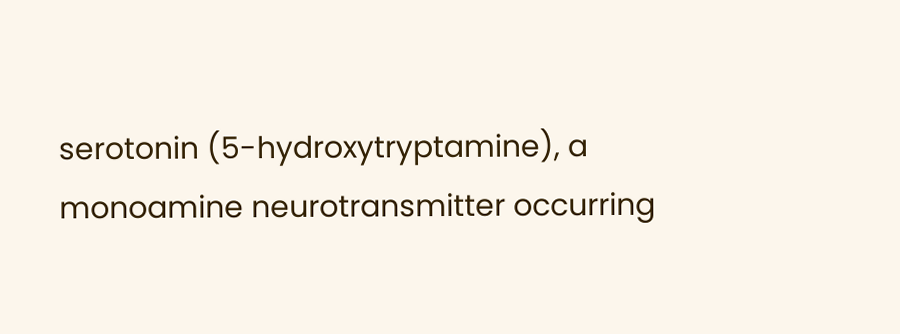serotonin (5-hydroxytryptamine), a monoamine neurotransmitter occurring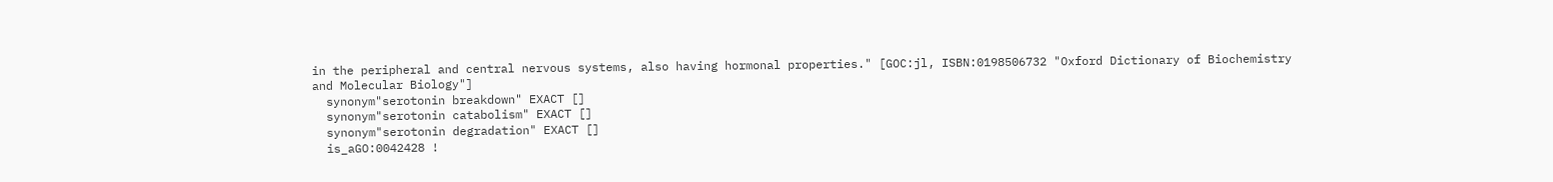in the peripheral and central nervous systems, also having hormonal properties." [GOC:jl, ISBN:0198506732 "Oxford Dictionary of Biochemistry and Molecular Biology"]
  synonym"serotonin breakdown" EXACT []
  synonym"serotonin catabolism" EXACT []
  synonym"serotonin degradation" EXACT []
  is_aGO:0042428 !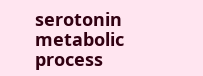serotonin metabolic process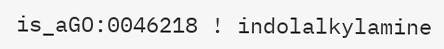is_aGO:0046218 ! indolalkylamine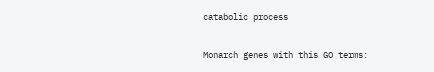catabolic process

Monarch genes with this GO terms: